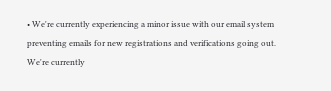• We're currently experiencing a minor issue with our email system preventing emails for new registrations and verifications going out. We're currently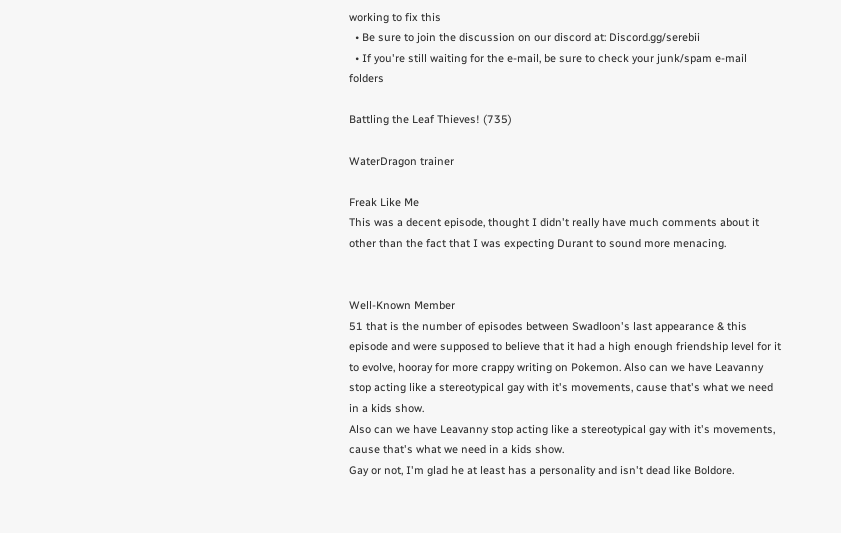working to fix this
  • Be sure to join the discussion on our discord at: Discord.gg/serebii
  • If you're still waiting for the e-mail, be sure to check your junk/spam e-mail folders

Battling the Leaf Thieves! (735)

WaterDragon trainer

Freak Like Me
This was a decent episode, thought I didn't really have much comments about it other than the fact that I was expecting Durant to sound more menacing.


Well-Known Member
51 that is the number of episodes between Swadloon's last appearance & this episode and were supposed to believe that it had a high enough friendship level for it to evolve, hooray for more crappy writing on Pokemon. Also can we have Leavanny stop acting like a stereotypical gay with it's movements, cause that's what we need in a kids show.
Also can we have Leavanny stop acting like a stereotypical gay with it's movements, cause that's what we need in a kids show.
Gay or not, I'm glad he at least has a personality and isn't dead like Boldore.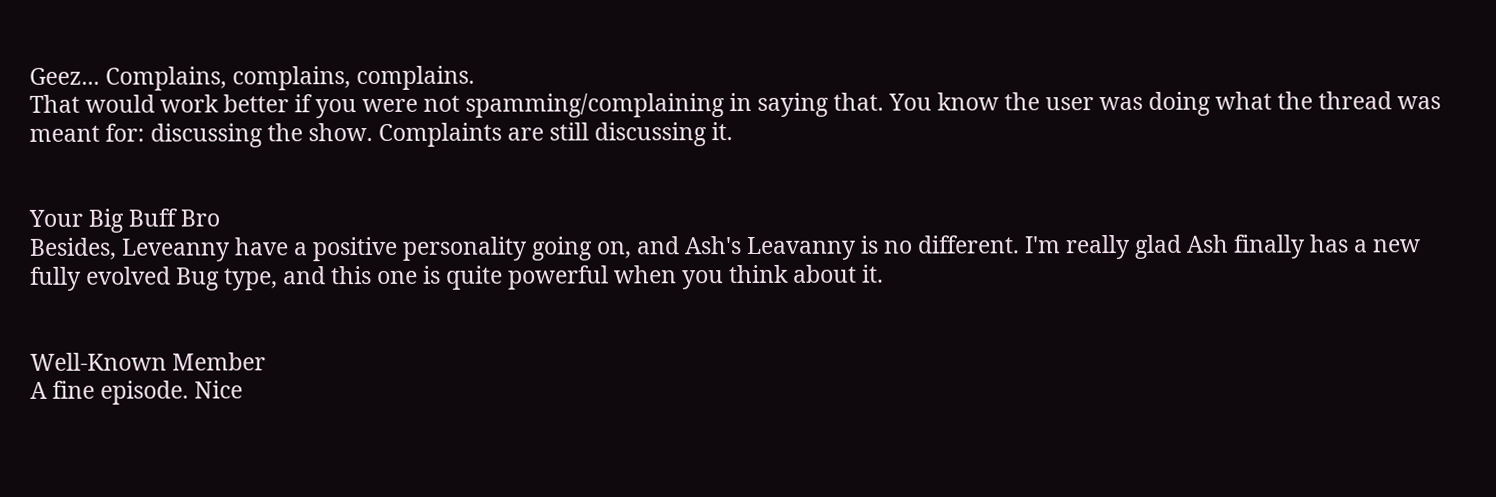Geez... Complains, complains, complains.
That would work better if you were not spamming/complaining in saying that. You know the user was doing what the thread was meant for: discussing the show. Complaints are still discussing it.


Your Big Buff Bro
Besides, Leveanny have a positive personality going on, and Ash's Leavanny is no different. I'm really glad Ash finally has a new fully evolved Bug type, and this one is quite powerful when you think about it.


Well-Known Member
A fine episode. Nice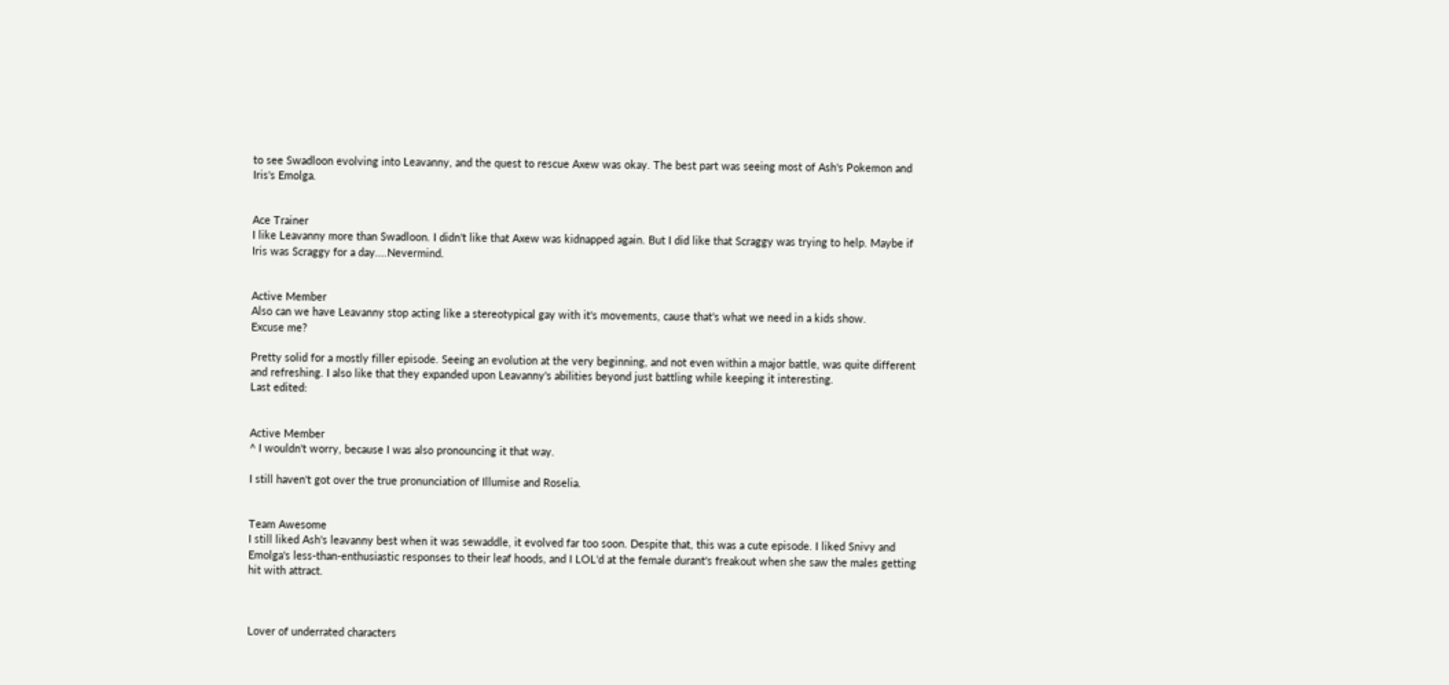to see Swadloon evolving into Leavanny, and the quest to rescue Axew was okay. The best part was seeing most of Ash's Pokemon and Iris's Emolga.


Ace Trainer
I like Leavanny more than Swadloon. I didn't like that Axew was kidnapped again. But I did like that Scraggy was trying to help. Maybe if Iris was Scraggy for a day....Nevermind.


Active Member
Also can we have Leavanny stop acting like a stereotypical gay with it's movements, cause that's what we need in a kids show.
Excuse me?

Pretty solid for a mostly filler episode. Seeing an evolution at the very beginning, and not even within a major battle, was quite different and refreshing. I also like that they expanded upon Leavanny's abilities beyond just battling while keeping it interesting.
Last edited:


Active Member
^ I wouldn't worry, because I was also pronouncing it that way.

I still haven't got over the true pronunciation of Illumise and Roselia.


Team Awesome
I still liked Ash's leavanny best when it was sewaddle, it evolved far too soon. Despite that, this was a cute episode. I liked Snivy and Emolga's less-than-enthusiastic responses to their leaf hoods, and I LOL'd at the female durant's freakout when she saw the males getting hit with attract.



Lover of underrated characters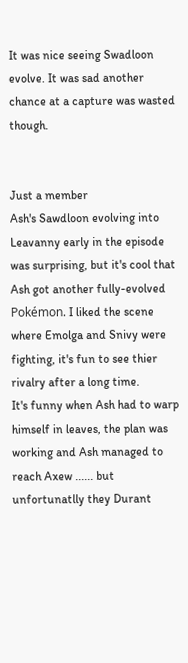It was nice seeing Swadloon evolve. It was sad another chance at a capture was wasted though.


Just a member
Ash's Sawdloon evolving into Leavanny early in the episode was surprising, but it's cool that Ash got another fully-evolved Pokémon. I liked the scene where Emolga and Snivy were fighting, it's fun to see thier rivalry after a long time.
It's funny when Ash had to warp himself in leaves, the plan was working and Ash managed to reach Axew ...... but unfortunatlly they Durant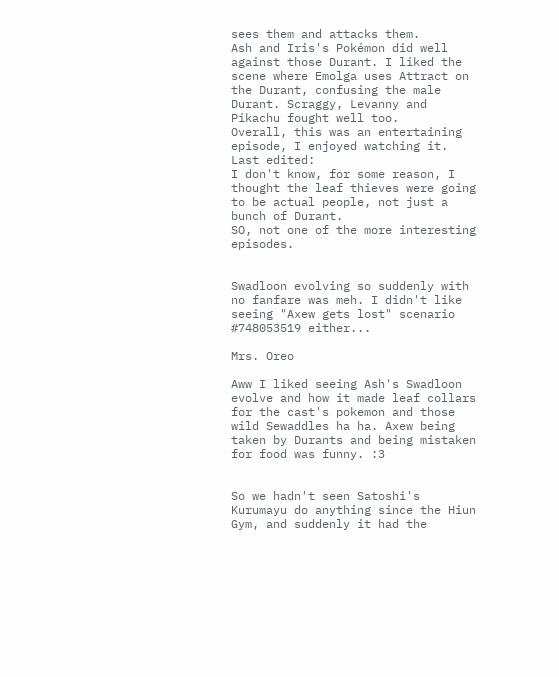sees them and attacks them.
Ash and Iris's Pokémon did well against those Durant. I liked the scene where Emolga uses Attract on the Durant, confusing the male Durant. Scraggy, Levanny and Pikachu fought well too.
Overall, this was an entertaining episode, I enjoyed watching it.
Last edited:
I don't know, for some reason, I thought the leaf thieves were going to be actual people, not just a bunch of Durant.
SO, not one of the more interesting episodes.


Swadloon evolving so suddenly with no fanfare was meh. I didn't like seeing "Axew gets lost" scenario #748053519 either...

Mrs. Oreo

Aww I liked seeing Ash's Swadloon evolve and how it made leaf collars for the cast's pokemon and those wild Sewaddles ha ha. Axew being taken by Durants and being mistaken for food was funny. :3


So we hadn't seen Satoshi's Kurumayu do anything since the Hiun Gym, and suddenly it had the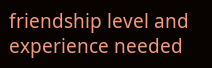friendship level and experience needed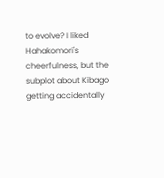to evolve? I liked Hahakomori's cheerfulness, but the subplot about Kibago getting accidentally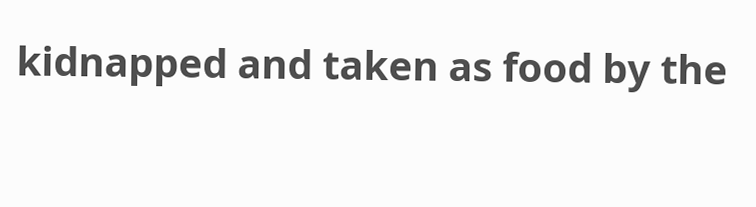kidnapped and taken as food by the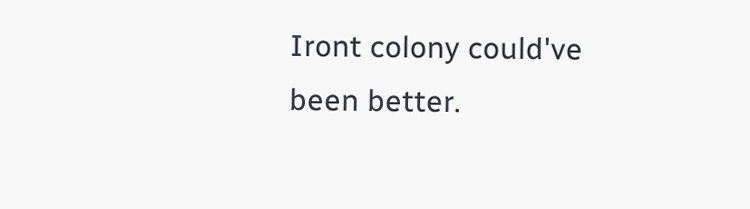Iront colony could've been better.